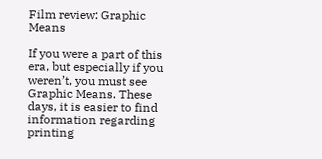Film review: Graphic Means

If you were a part of this era, but especially if you weren’t, you must see Graphic Means. These days, it is easier to find information regarding printing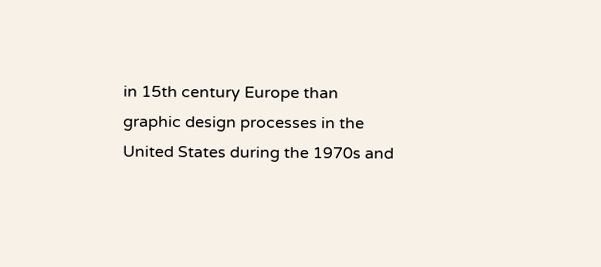in 15th century Europe than graphic design processes in the United States during the 1970s and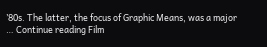’80s. The latter, the focus of Graphic Means, was a major … Continue reading Film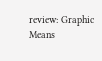review: Graphic Means